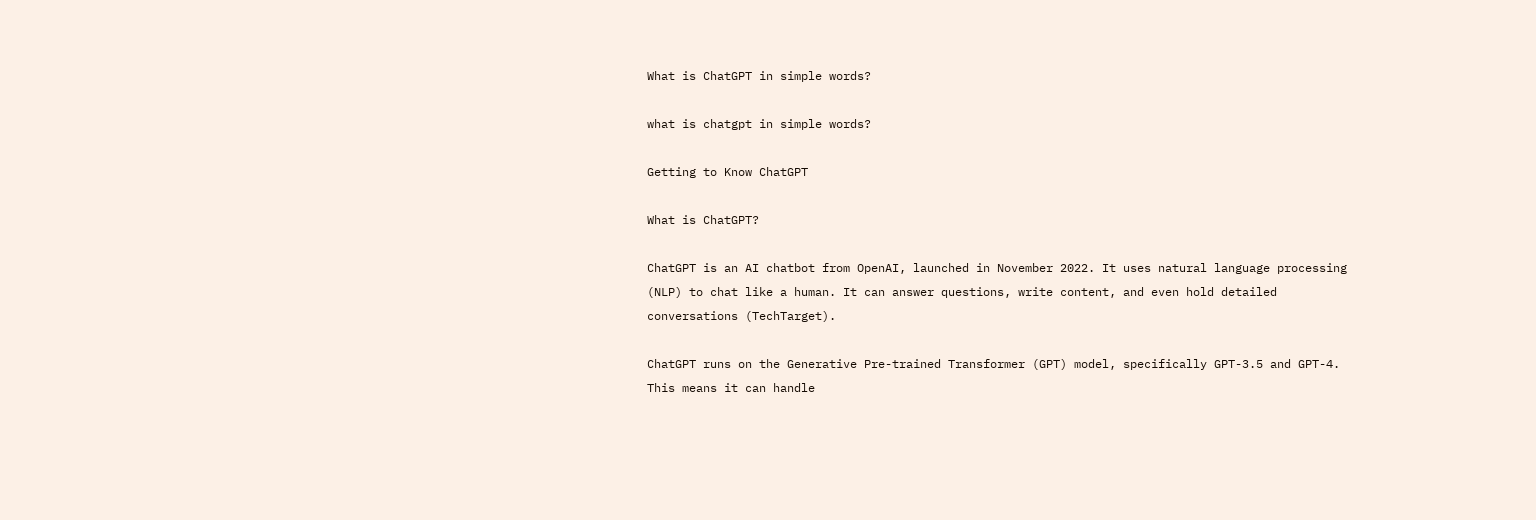What is ChatGPT in simple words?

what is chatgpt in simple words?

Getting to Know ChatGPT

What is ChatGPT?

ChatGPT is an AI chatbot from OpenAI, launched in November 2022. It uses natural language processing (NLP) to chat like a human. It can answer questions, write content, and even hold detailed conversations (TechTarget).

ChatGPT runs on the Generative Pre-trained Transformer (GPT) model, specifically GPT-3.5 and GPT-4. This means it can handle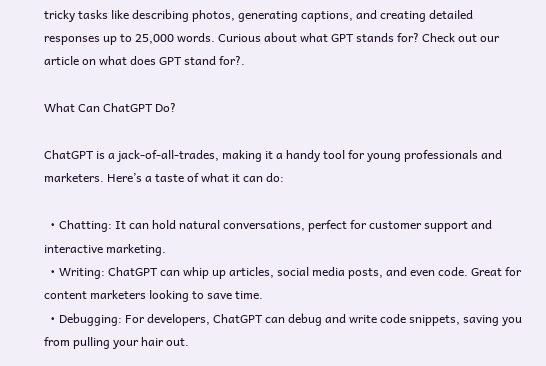tricky tasks like describing photos, generating captions, and creating detailed responses up to 25,000 words. Curious about what GPT stands for? Check out our article on what does GPT stand for?.

What Can ChatGPT Do?

ChatGPT is a jack-of-all-trades, making it a handy tool for young professionals and marketers. Here’s a taste of what it can do:

  • Chatting: It can hold natural conversations, perfect for customer support and interactive marketing.
  • Writing: ChatGPT can whip up articles, social media posts, and even code. Great for content marketers looking to save time.
  • Debugging: For developers, ChatGPT can debug and write code snippets, saving you from pulling your hair out.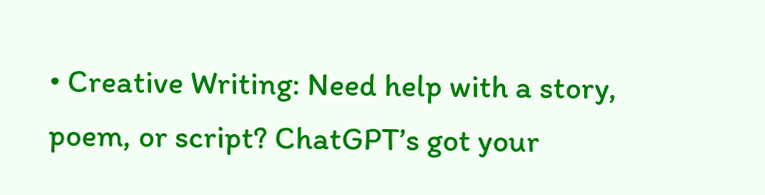• Creative Writing: Need help with a story, poem, or script? ChatGPT’s got your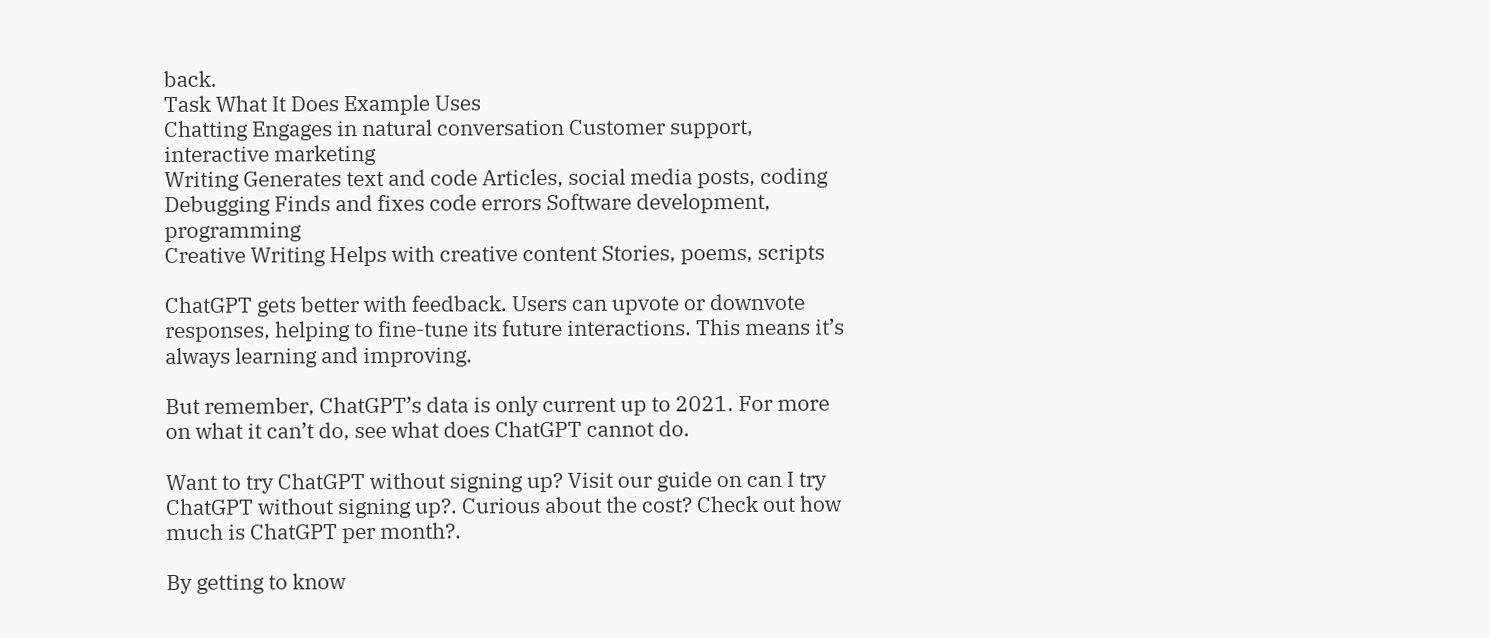back.
Task What It Does Example Uses
Chatting Engages in natural conversation Customer support, interactive marketing
Writing Generates text and code Articles, social media posts, coding
Debugging Finds and fixes code errors Software development, programming
Creative Writing Helps with creative content Stories, poems, scripts

ChatGPT gets better with feedback. Users can upvote or downvote responses, helping to fine-tune its future interactions. This means it’s always learning and improving.

But remember, ChatGPT’s data is only current up to 2021. For more on what it can’t do, see what does ChatGPT cannot do.

Want to try ChatGPT without signing up? Visit our guide on can I try ChatGPT without signing up?. Curious about the cost? Check out how much is ChatGPT per month?.

By getting to know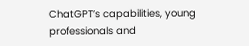ChatGPT’s capabilities, young professionals and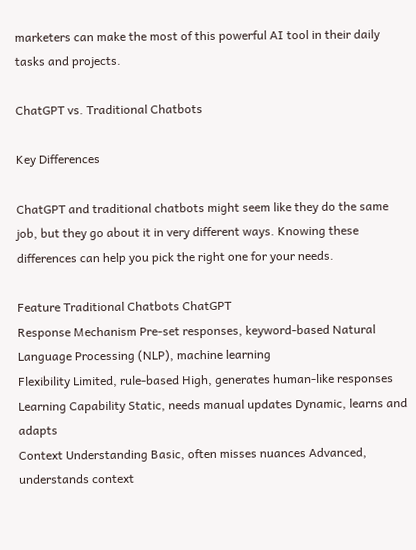marketers can make the most of this powerful AI tool in their daily tasks and projects.

ChatGPT vs. Traditional Chatbots

Key Differences

ChatGPT and traditional chatbots might seem like they do the same job, but they go about it in very different ways. Knowing these differences can help you pick the right one for your needs.

Feature Traditional Chatbots ChatGPT
Response Mechanism Pre-set responses, keyword-based Natural Language Processing (NLP), machine learning
Flexibility Limited, rule-based High, generates human-like responses
Learning Capability Static, needs manual updates Dynamic, learns and adapts
Context Understanding Basic, often misses nuances Advanced, understands context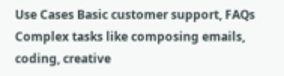Use Cases Basic customer support, FAQs Complex tasks like composing emails, coding, creative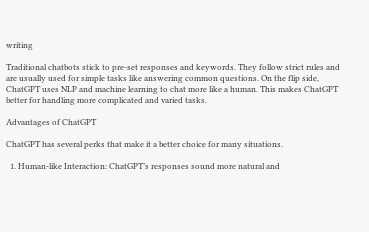writing

Traditional chatbots stick to pre-set responses and keywords. They follow strict rules and are usually used for simple tasks like answering common questions. On the flip side, ChatGPT uses NLP and machine learning to chat more like a human. This makes ChatGPT better for handling more complicated and varied tasks.

Advantages of ChatGPT

ChatGPT has several perks that make it a better choice for many situations.

  1. Human-like Interaction: ChatGPT’s responses sound more natural and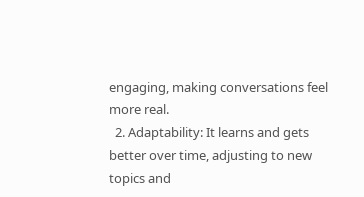engaging, making conversations feel more real.
  2. Adaptability: It learns and gets better over time, adjusting to new topics and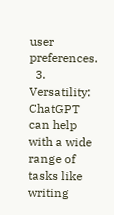user preferences.
  3. Versatility: ChatGPT can help with a wide range of tasks like writing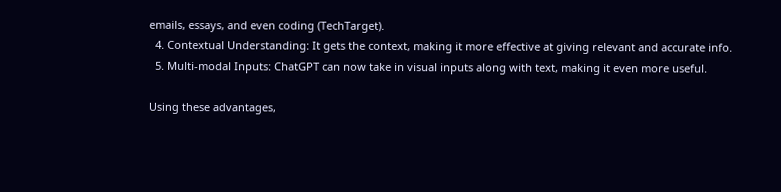emails, essays, and even coding (TechTarget).
  4. Contextual Understanding: It gets the context, making it more effective at giving relevant and accurate info.
  5. Multi-modal Inputs: ChatGPT can now take in visual inputs along with text, making it even more useful.

Using these advantages,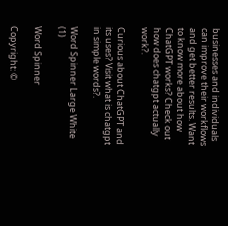businesses and individuals can improve their workflows and get better results. Want to know more about how ChatGPT works? Check out how does chatgpt actually work?.

Curious about ChatGPT and its uses? Visit what is chatgpt in simple words?.

Word Spinner Large White (1)

Word Spinner

Copyright: ©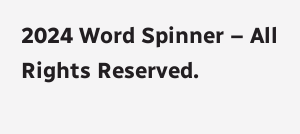2024 Word Spinner – All Rights Reserved.